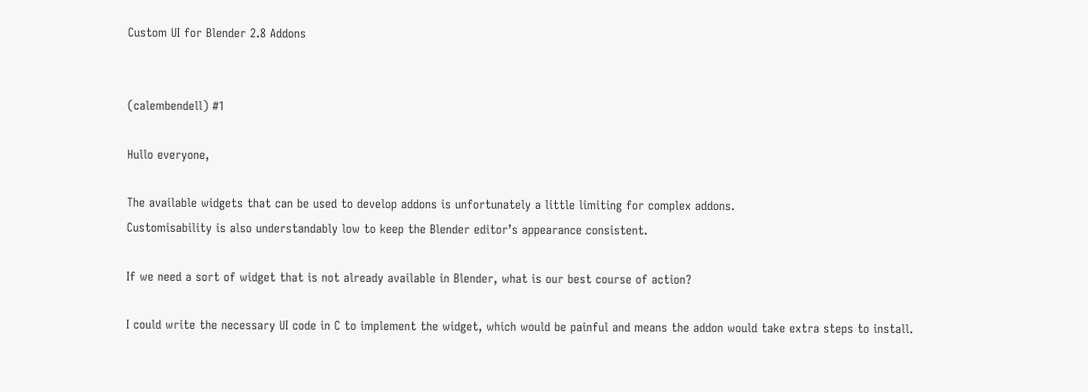Custom UI for Blender 2.8 Addons


(calembendell) #1

Hullo everyone,

The available widgets that can be used to develop addons is unfortunately a little limiting for complex addons.
Customisability is also understandably low to keep the Blender editor’s appearance consistent.

If we need a sort of widget that is not already available in Blender, what is our best course of action?

I could write the necessary UI code in C to implement the widget, which would be painful and means the addon would take extra steps to install.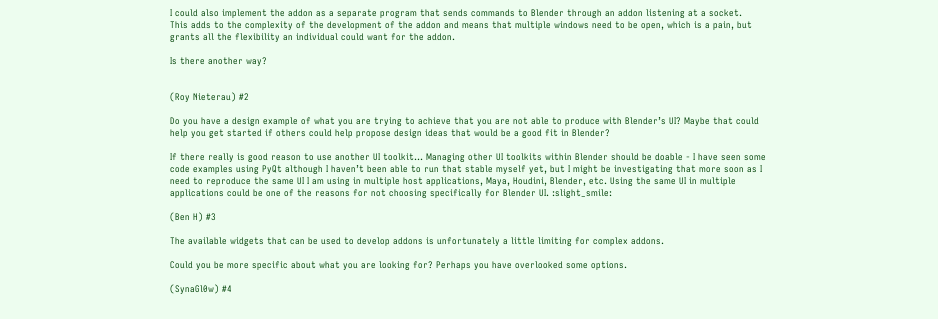I could also implement the addon as a separate program that sends commands to Blender through an addon listening at a socket.
This adds to the complexity of the development of the addon and means that multiple windows need to be open, which is a pain, but grants all the flexibility an individual could want for the addon.

Is there another way?


(Roy Nieterau) #2

Do you have a design example of what you are trying to achieve that you are not able to produce with Blender’s UI? Maybe that could help you get started if others could help propose design ideas that would be a good fit in Blender?

If there really is good reason to use another UI toolkit… Managing other UI toolkits within Blender should be doable - I have seen some code examples using PyQt although I haven’t been able to run that stable myself yet, but I might be investigating that more soon as I need to reproduce the same UI I am using in multiple host applications, Maya, Houdini, Blender, etc. Using the same UI in multiple applications could be one of the reasons for not choosing specifically for Blender UI. :slight_smile:

(Ben H) #3

The available widgets that can be used to develop addons is unfortunately a little limiting for complex addons.

Could you be more specific about what you are looking for? Perhaps you have overlooked some options.

(SynaGl0w) #4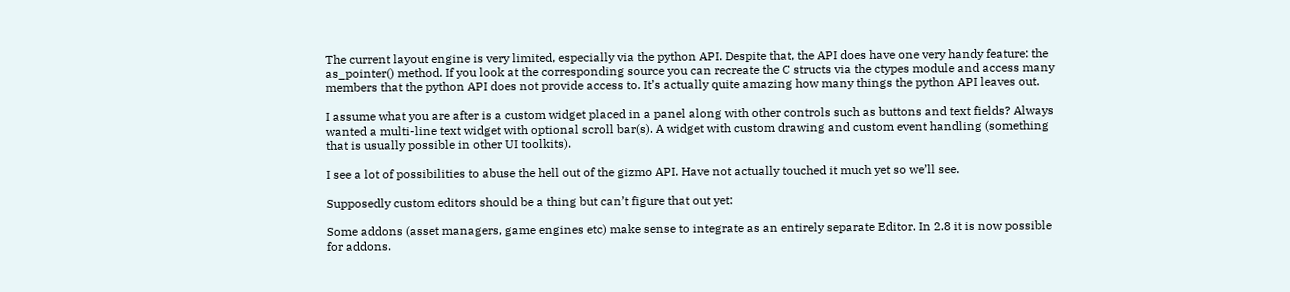The current layout engine is very limited, especially via the python API. Despite that, the API does have one very handy feature: the as_pointer() method. If you look at the corresponding source you can recreate the C structs via the ctypes module and access many members that the python API does not provide access to. It’s actually quite amazing how many things the python API leaves out.

I assume what you are after is a custom widget placed in a panel along with other controls such as buttons and text fields? Always wanted a multi-line text widget with optional scroll bar(s). A widget with custom drawing and custom event handling (something that is usually possible in other UI toolkits).

I see a lot of possibilities to abuse the hell out of the gizmo API. Have not actually touched it much yet so we’ll see.

Supposedly custom editors should be a thing but can’t figure that out yet:

Some addons (asset managers, game engines etc) make sense to integrate as an entirely separate Editor. In 2.8 it is now possible for addons.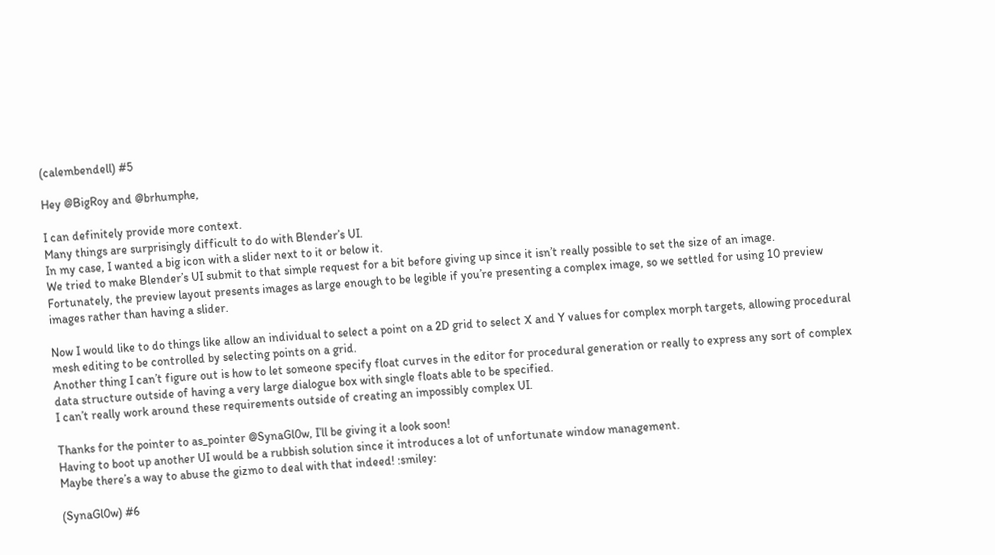(calembendell) #5

Hey @BigRoy and @brhumphe,

I can definitely provide more context.
Many things are surprisingly difficult to do with Blender’s UI.
In my case, I wanted a big icon with a slider next to it or below it.
We tried to make Blender’s UI submit to that simple request for a bit before giving up since it isn’t really possible to set the size of an image.
Fortunately, the preview layout presents images as large enough to be legible if you’re presenting a complex image, so we settled for using 10 preview images rather than having a slider.

Now I would like to do things like allow an individual to select a point on a 2D grid to select X and Y values for complex morph targets, allowing procedural mesh editing to be controlled by selecting points on a grid.
Another thing I can’t figure out is how to let someone specify float curves in the editor for procedural generation or really to express any sort of complex data structure outside of having a very large dialogue box with single floats able to be specified.
I can’t really work around these requirements outside of creating an impossibly complex UI.

Thanks for the pointer to as_pointer @SynaGl0w, I’ll be giving it a look soon!
Having to boot up another UI would be a rubbish solution since it introduces a lot of unfortunate window management.
Maybe there’s a way to abuse the gizmo to deal with that indeed! :smiley:

(SynaGl0w) #6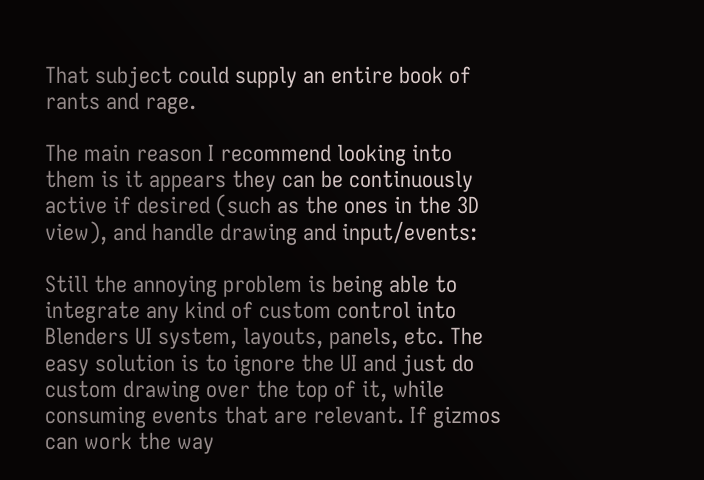That subject could supply an entire book of rants and rage.

The main reason I recommend looking into them is it appears they can be continuously active if desired (such as the ones in the 3D view), and handle drawing and input/events:

Still the annoying problem is being able to integrate any kind of custom control into Blenders UI system, layouts, panels, etc. The easy solution is to ignore the UI and just do custom drawing over the top of it, while consuming events that are relevant. If gizmos can work the way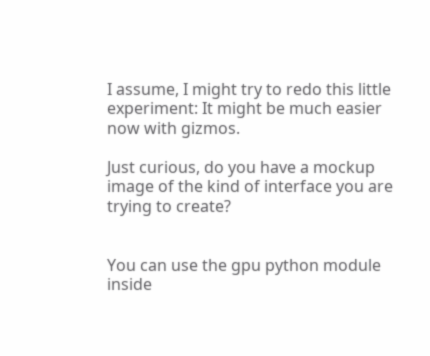I assume, I might try to redo this little experiment: It might be much easier now with gizmos.

Just curious, do you have a mockup image of the kind of interface you are trying to create?


You can use the gpu python module inside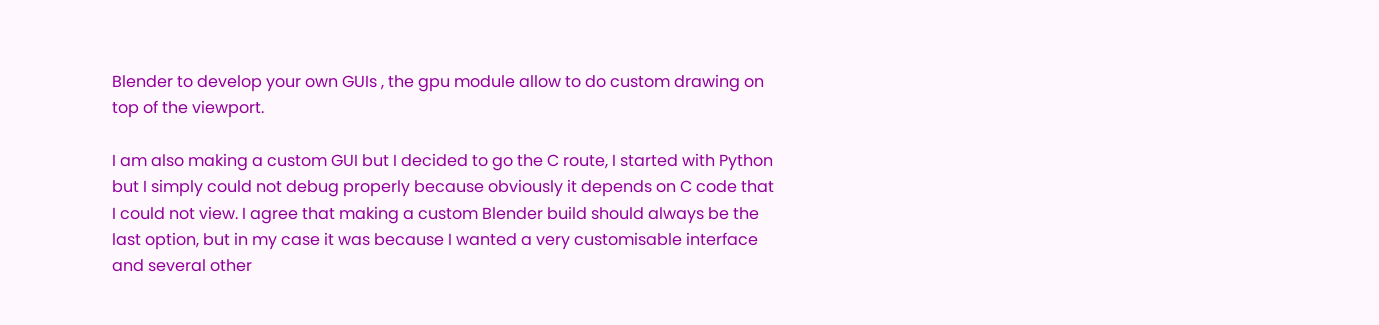Blender to develop your own GUIs , the gpu module allow to do custom drawing on top of the viewport.

I am also making a custom GUI but I decided to go the C route, I started with Python but I simply could not debug properly because obviously it depends on C code that I could not view. I agree that making a custom Blender build should always be the last option, but in my case it was because I wanted a very customisable interface and several other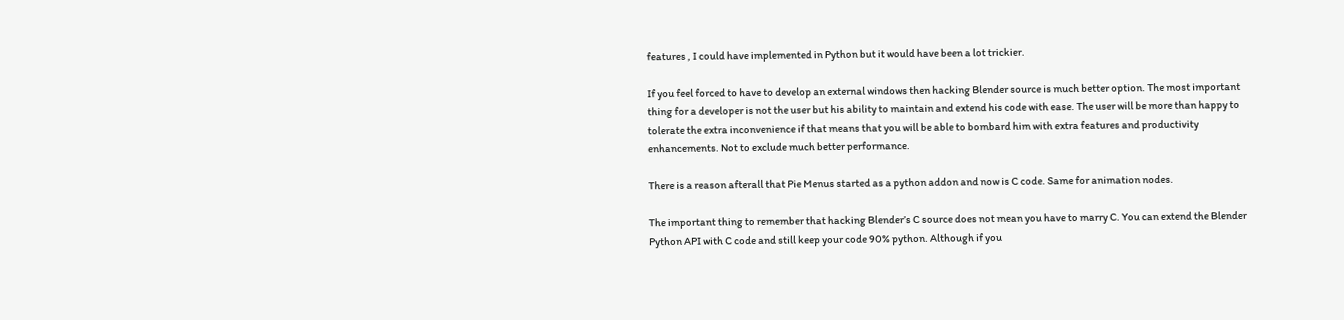features , I could have implemented in Python but it would have been a lot trickier.

If you feel forced to have to develop an external windows then hacking Blender source is much better option. The most important thing for a developer is not the user but his ability to maintain and extend his code with ease. The user will be more than happy to tolerate the extra inconvenience if that means that you will be able to bombard him with extra features and productivity enhancements. Not to exclude much better performance.

There is a reason afterall that Pie Menus started as a python addon and now is C code. Same for animation nodes.

The important thing to remember that hacking Blender’s C source does not mean you have to marry C. You can extend the Blender Python API with C code and still keep your code 90% python. Although if you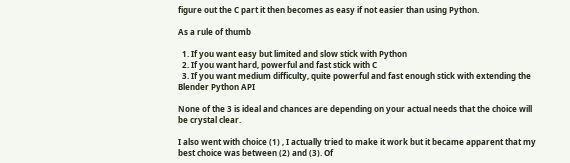figure out the C part it then becomes as easy if not easier than using Python.

As a rule of thumb

  1. If you want easy but limited and slow stick with Python
  2. If you want hard, powerful and fast stick with C
  3. If you want medium difficulty, quite powerful and fast enough stick with extending the Blender Python API

None of the 3 is ideal and chances are depending on your actual needs that the choice will be crystal clear.

I also went with choice (1) , I actually tried to make it work but it became apparent that my best choice was between (2) and (3). Of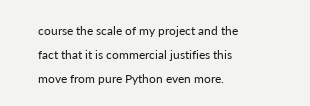course the scale of my project and the fact that it is commercial justifies this move from pure Python even more.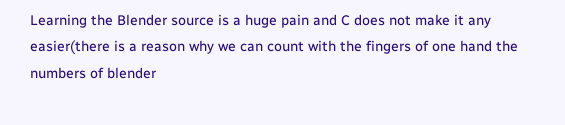Learning the Blender source is a huge pain and C does not make it any easier(there is a reason why we can count with the fingers of one hand the numbers of blender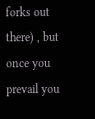forks out there) , but once you prevail you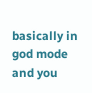basically in god mode and you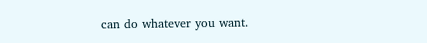can do whatever you want.